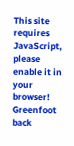This site requires JavaScript, please enable it in your browser!
Greenfoot back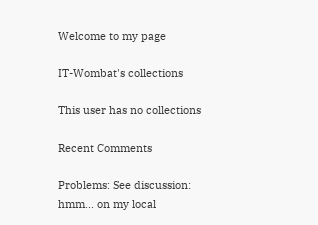Welcome to my page

IT-Wombat's collections

This user has no collections

Recent Comments

Problems: See discussion:
hmm... on my local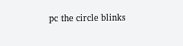pc the circle blinks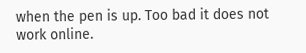when the pen is up. Too bad it does not work online.